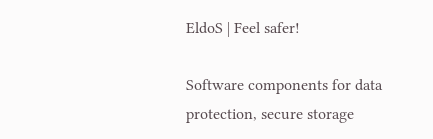EldoS | Feel safer!

Software components for data protection, secure storage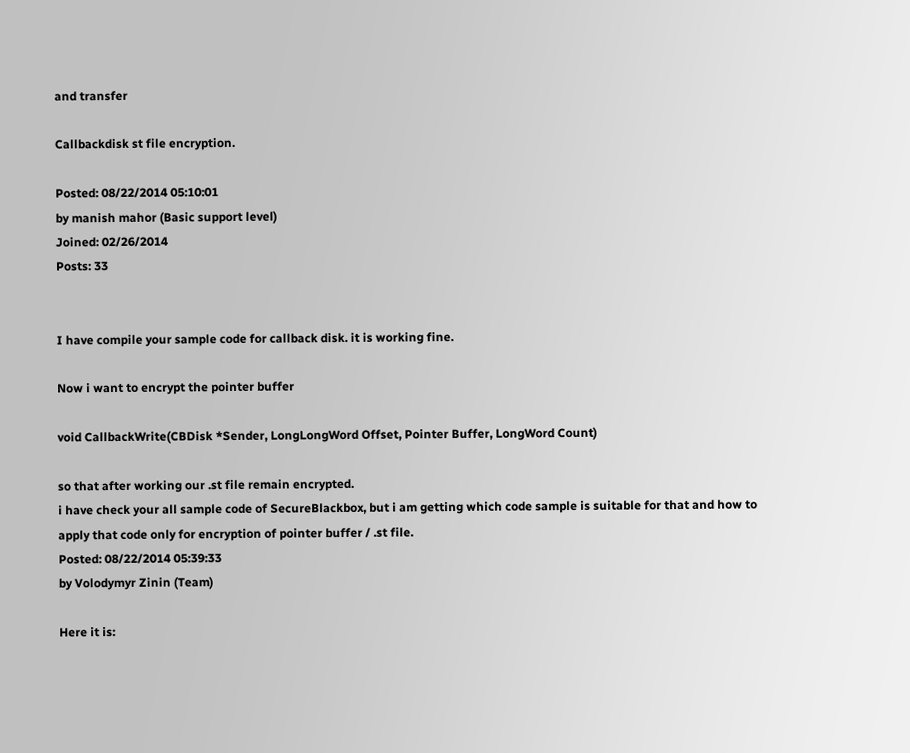and transfer

Callbackdisk st file encryption.

Posted: 08/22/2014 05:10:01
by manish mahor (Basic support level)
Joined: 02/26/2014
Posts: 33


I have compile your sample code for callback disk. it is working fine.

Now i want to encrypt the pointer buffer

void CallbackWrite(CBDisk *Sender, LongLongWord Offset, Pointer Buffer, LongWord Count)

so that after working our .st file remain encrypted.
i have check your all sample code of SecureBlackbox, but i am getting which code sample is suitable for that and how to apply that code only for encryption of pointer buffer / .st file.
Posted: 08/22/2014 05:39:33
by Volodymyr Zinin (Team)

Here it is: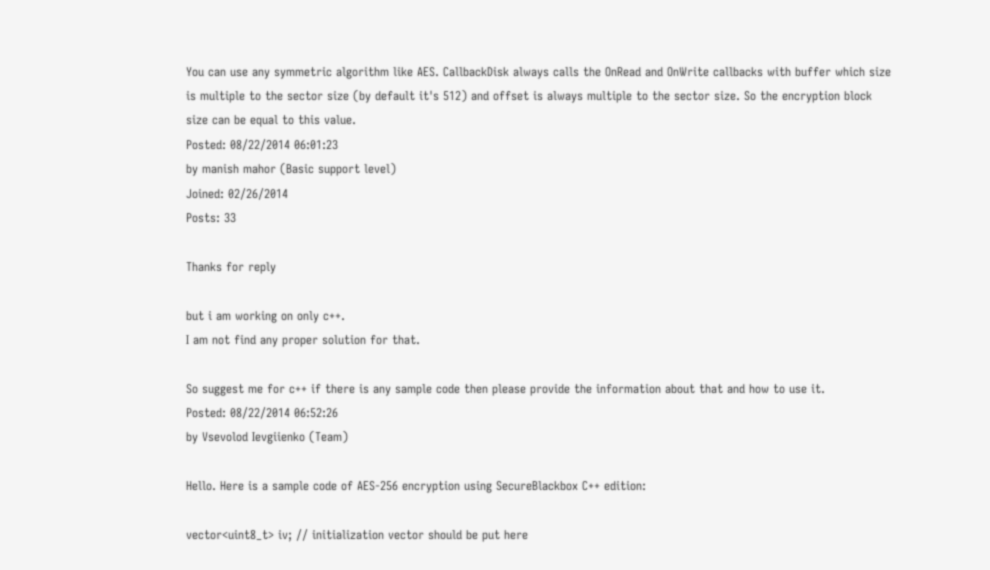You can use any symmetric algorithm like AES. CallbackDisk always calls the OnRead and OnWrite callbacks with buffer which size is multiple to the sector size (by default it's 512) and offset is always multiple to the sector size. So the encryption block size can be equal to this value.
Posted: 08/22/2014 06:01:23
by manish mahor (Basic support level)
Joined: 02/26/2014
Posts: 33

Thanks for reply

but i am working on only c++.
I am not find any proper solution for that.

So suggest me for c++ if there is any sample code then please provide the information about that and how to use it.
Posted: 08/22/2014 06:52:26
by Vsevolod Ievgiienko (Team)

Hello. Here is a sample code of AES-256 encryption using SecureBlackbox C++ edition:

vector<uint8_t> iv; // initialization vector should be put here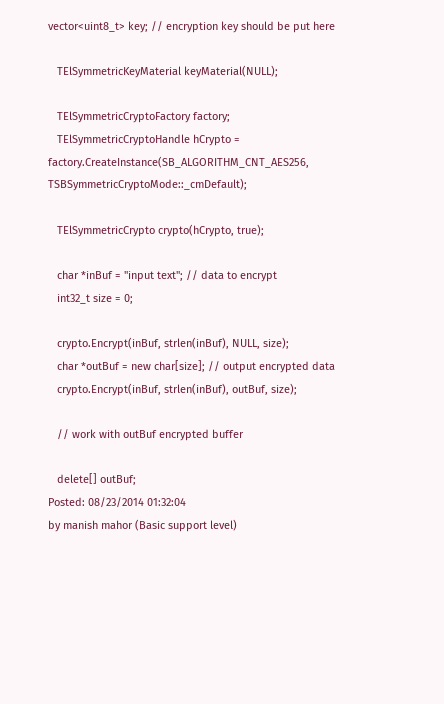vector<uint8_t> key; // encryption key should be put here

   TElSymmetricKeyMaterial keyMaterial(NULL);

   TElSymmetricCryptoFactory factory;
   TElSymmetricCryptoHandle hCrypto = factory.CreateInstance(SB_ALGORITHM_CNT_AES256, TSBSymmetricCryptoMode::_cmDefault);

   TElSymmetricCrypto crypto(hCrypto, true);

   char *inBuf = "input text"; // data to encrypt
   int32_t size = 0;

   crypto.Encrypt(inBuf, strlen(inBuf), NULL, size);
   char *outBuf = new char[size]; // output encrypted data
   crypto.Encrypt(inBuf, strlen(inBuf), outBuf, size);

   // work with outBuf encrypted buffer

   delete[] outBuf;
Posted: 08/23/2014 01:32:04
by manish mahor (Basic support level)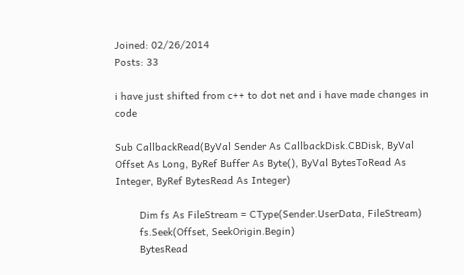Joined: 02/26/2014
Posts: 33

i have just shifted from c++ to dot net and i have made changes in code

Sub CallbackRead(ByVal Sender As CallbackDisk.CBDisk, ByVal Offset As Long, ByRef Buffer As Byte(), ByVal BytesToRead As Integer, ByRef BytesRead As Integer)

        Dim fs As FileStream = CType(Sender.UserData, FileStream)
        fs.Seek(Offset, SeekOrigin.Begin)
        BytesRead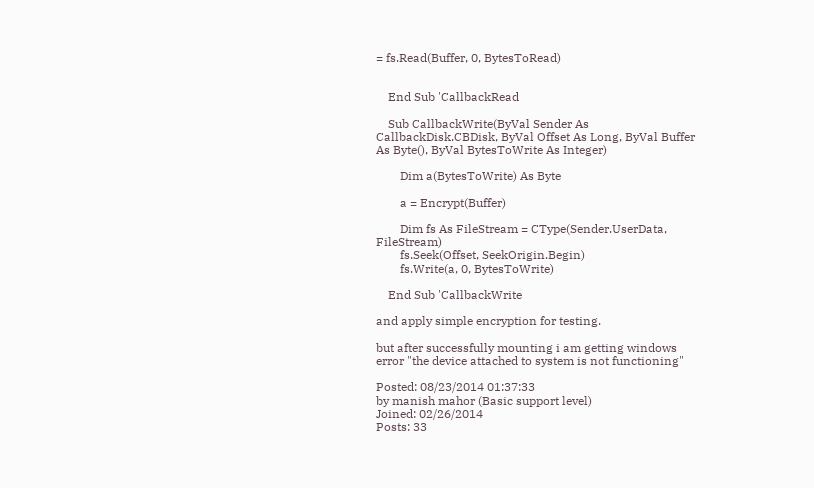= fs.Read(Buffer, 0, BytesToRead)


    End Sub 'CallbackRead

    Sub CallbackWrite(ByVal Sender As CallbackDisk.CBDisk, ByVal Offset As Long, ByVal Buffer As Byte(), ByVal BytesToWrite As Integer)

        Dim a(BytesToWrite) As Byte

        a = Encrypt(Buffer)

        Dim fs As FileStream = CType(Sender.UserData, FileStream)
        fs.Seek(Offset, SeekOrigin.Begin)
        fs.Write(a, 0, BytesToWrite)

    End Sub 'CallbackWrite

and apply simple encryption for testing.

but after successfully mounting i am getting windows error "the device attached to system is not functioning"

Posted: 08/23/2014 01:37:33
by manish mahor (Basic support level)
Joined: 02/26/2014
Posts: 33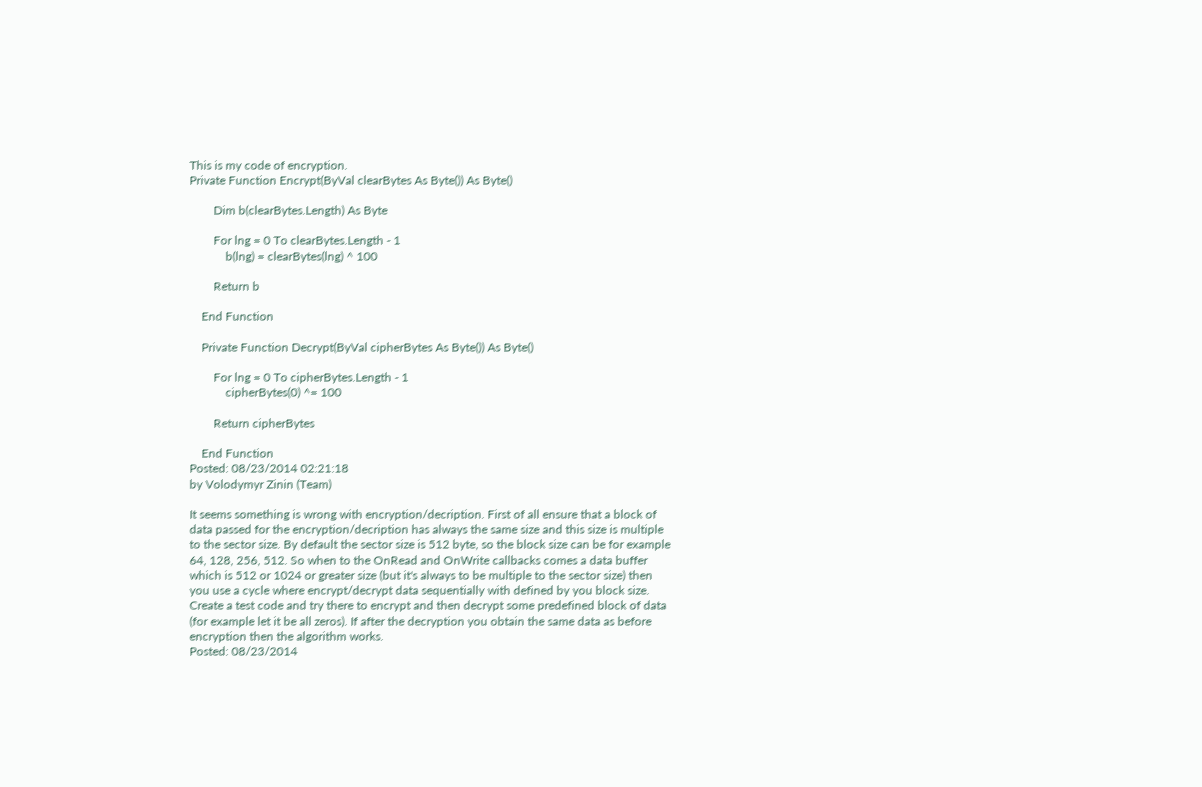This is my code of encryption.
Private Function Encrypt(ByVal clearBytes As Byte()) As Byte()

        Dim b(clearBytes.Length) As Byte

        For lng = 0 To clearBytes.Length - 1
            b(lng) = clearBytes(lng) ^ 100

        Return b

    End Function

    Private Function Decrypt(ByVal cipherBytes As Byte()) As Byte()

        For lng = 0 To cipherBytes.Length - 1
            cipherBytes(0) ^= 100

        Return cipherBytes

    End Function
Posted: 08/23/2014 02:21:18
by Volodymyr Zinin (Team)

It seems something is wrong with encryption/decription. First of all ensure that a block of data passed for the encryption/decription has always the same size and this size is multiple to the sector size. By default the sector size is 512 byte, so the block size can be for example 64, 128, 256, 512. So when to the OnRead and OnWrite callbacks comes a data buffer which is 512 or 1024 or greater size (but it's always to be multiple to the sector size) then you use a cycle where encrypt/decrypt data sequentially with defined by you block size.
Create a test code and try there to encrypt and then decrypt some predefined block of data (for example let it be all zeros). If after the decryption you obtain the same data as before encryption then the algorithm works.
Posted: 08/23/2014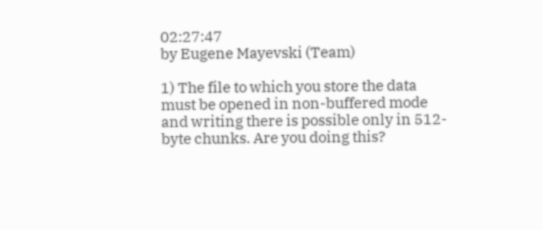02:27:47
by Eugene Mayevski (Team)

1) The file to which you store the data must be opened in non-buffered mode and writing there is possible only in 512-byte chunks. Are you doing this?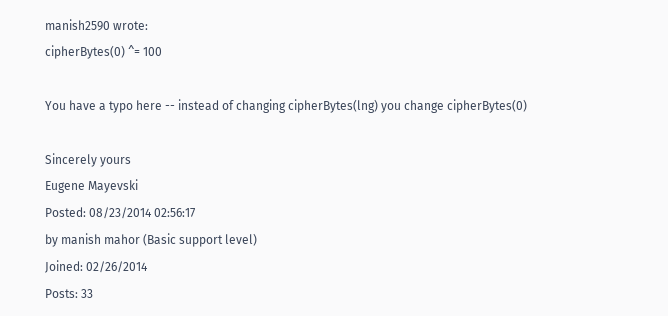manish2590 wrote:
cipherBytes(0) ^= 100

You have a typo here -- instead of changing cipherBytes(lng) you change cipherBytes(0)

Sincerely yours
Eugene Mayevski
Posted: 08/23/2014 02:56:17
by manish mahor (Basic support level)
Joined: 02/26/2014
Posts: 33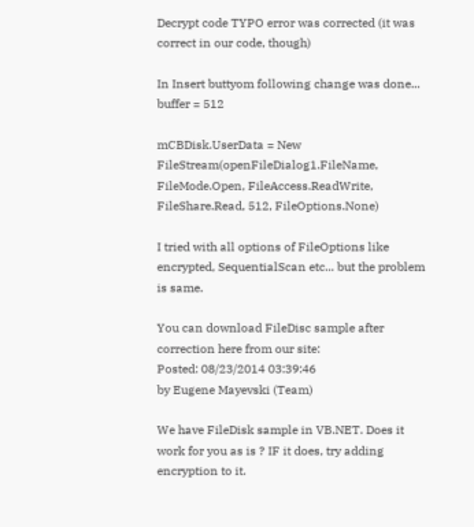Decrypt code TYPO error was corrected (it was correct in our code, though)

In Insert buttyom following change was done... buffer = 512

mCBDisk.UserData = New FileStream(openFileDialog1.FileName, FileMode.Open, FileAccess.ReadWrite, FileShare.Read, 512, FileOptions.None)

I tried with all options of FileOptions like encrypted, SequentialScan etc... but the problem is same.

You can download FileDisc sample after correction here from our site:
Posted: 08/23/2014 03:39:46
by Eugene Mayevski (Team)

We have FileDisk sample in VB.NET. Does it work for you as is ? IF it does, try adding encryption to it.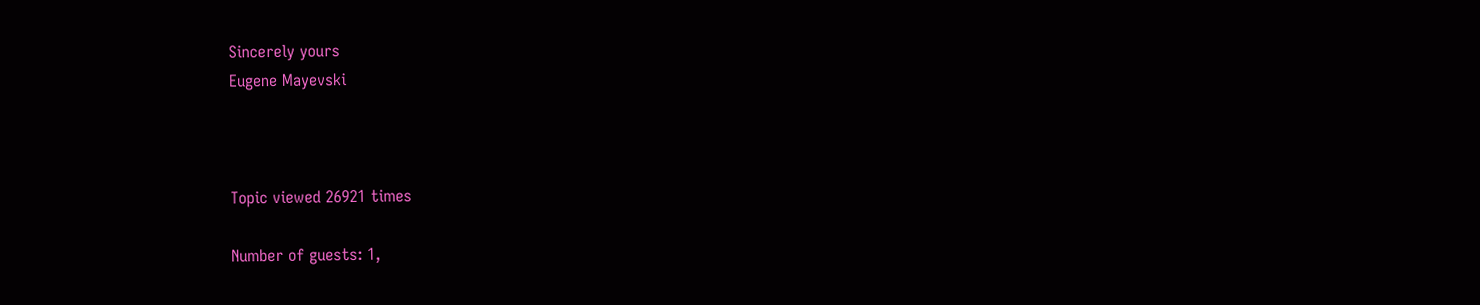Sincerely yours
Eugene Mayevski



Topic viewed 26921 times

Number of guests: 1,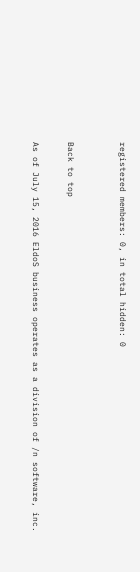registered members: 0, in total hidden: 0


Back to top

As of July 15, 2016 EldoS business operates as a division of /n software, inc.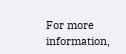For more information,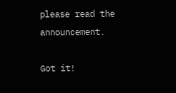please read the announcement.

Got it!